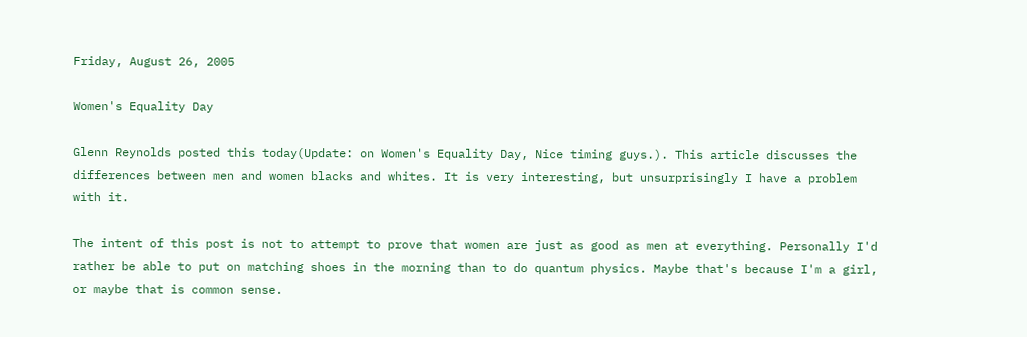Friday, August 26, 2005

Women's Equality Day

Glenn Reynolds posted this today(Update: on Women's Equality Day, Nice timing guys.). This article discusses the differences between men and women blacks and whites. It is very interesting, but unsurprisingly I have a problem with it.

The intent of this post is not to attempt to prove that women are just as good as men at everything. Personally I'd rather be able to put on matching shoes in the morning than to do quantum physics. Maybe that's because I'm a girl, or maybe that is common sense.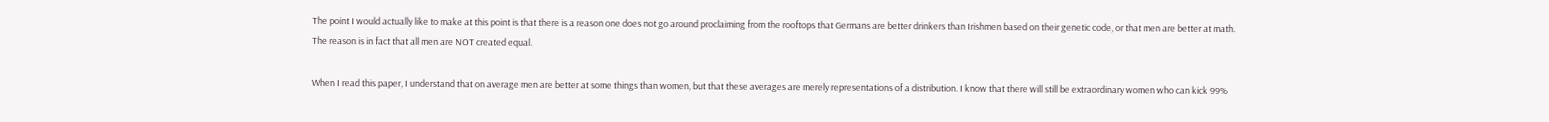The point I would actually like to make at this point is that there is a reason one does not go around proclaiming from the rooftops that Germans are better drinkers than Irishmen based on their genetic code, or that men are better at math. The reason is in fact that all men are NOT created equal.

When I read this paper, I understand that on average men are better at some things than women, but that these averages are merely representations of a distribution. I know that there will still be extraordinary women who can kick 99%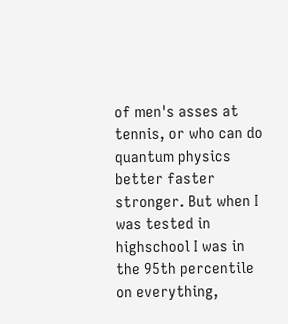of men's asses at tennis, or who can do quantum physics better faster stronger. But when I was tested in highschool I was in the 95th percentile on everything,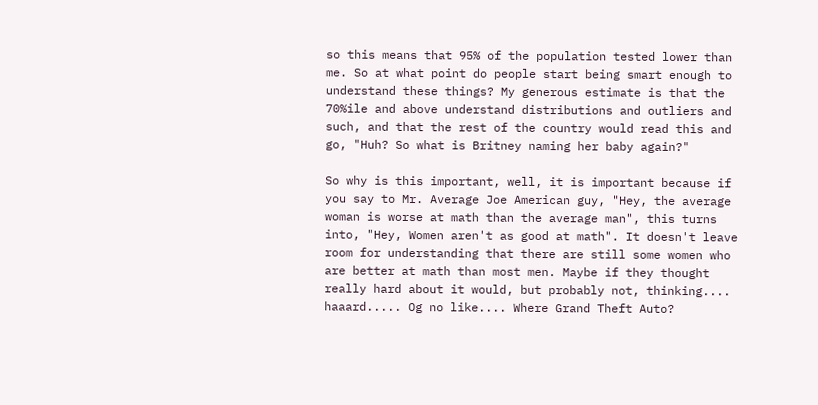so this means that 95% of the population tested lower than me. So at what point do people start being smart enough to understand these things? My generous estimate is that the 70%ile and above understand distributions and outliers and such, and that the rest of the country would read this and go, "Huh? So what is Britney naming her baby again?"

So why is this important, well, it is important because if you say to Mr. Average Joe American guy, "Hey, the average woman is worse at math than the average man", this turns into, "Hey, Women aren't as good at math". It doesn't leave room for understanding that there are still some women who are better at math than most men. Maybe if they thought really hard about it would, but probably not, thinking.... haaard..... Og no like.... Where Grand Theft Auto?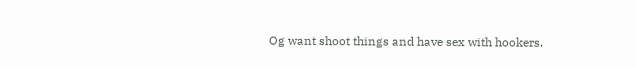Og want shoot things and have sex with hookers.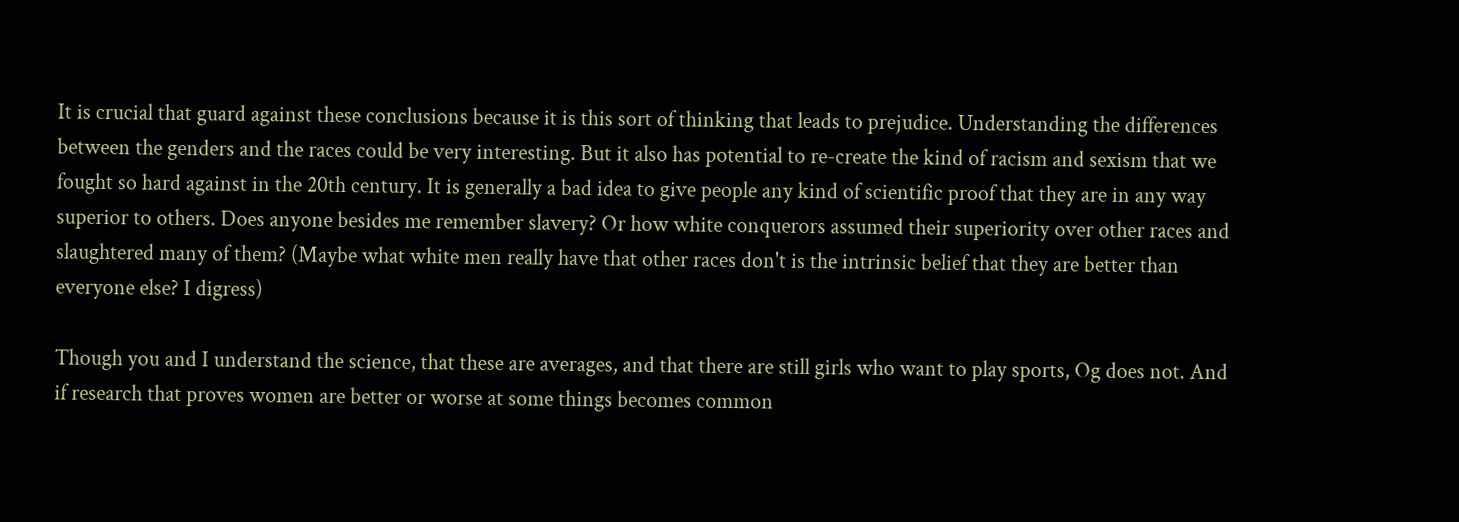It is crucial that guard against these conclusions because it is this sort of thinking that leads to prejudice. Understanding the differences between the genders and the races could be very interesting. But it also has potential to re-create the kind of racism and sexism that we fought so hard against in the 20th century. It is generally a bad idea to give people any kind of scientific proof that they are in any way superior to others. Does anyone besides me remember slavery? Or how white conquerors assumed their superiority over other races and slaughtered many of them? (Maybe what white men really have that other races don't is the intrinsic belief that they are better than everyone else? I digress)

Though you and I understand the science, that these are averages, and that there are still girls who want to play sports, Og does not. And if research that proves women are better or worse at some things becomes common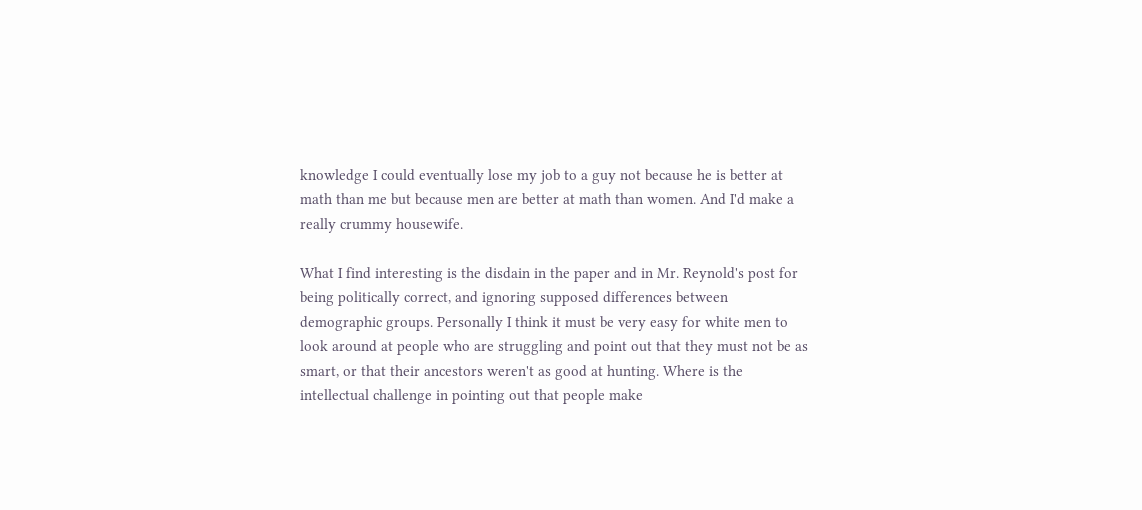knowledge I could eventually lose my job to a guy not because he is better at math than me but because men are better at math than women. And I'd make a really crummy housewife.

What I find interesting is the disdain in the paper and in Mr. Reynold's post for being politically correct, and ignoring supposed differences between demographic groups. Personally I think it must be very easy for white men to look around at people who are struggling and point out that they must not be as smart, or that their ancestors weren't as good at hunting. Where is the intellectual challenge in pointing out that people make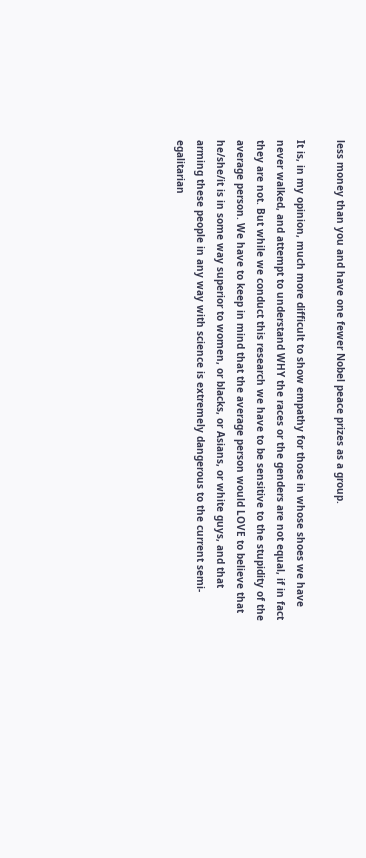less money than you and have one fewer Nobel peace prizes as a group.

It is, in my opinion, much more difficult to show empathy for those in whose shoes we have never walked, and attempt to understand WHY the races or the genders are not equal, if in fact they are not. But while we conduct this research we have to be sensitive to the stupidity of the average person. We have to keep in mind that the average person would LOVE to believe that he/she/it is in some way superior to women, or blacks, or Asians, or white guys, and that arming these people in any way with science is extremely dangerous to the current semi-egalitarian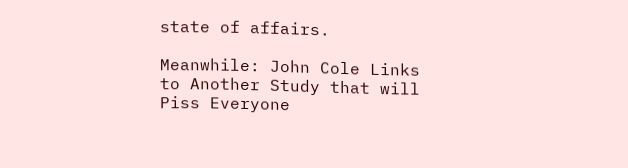state of affairs.

Meanwhile: John Cole Links to Another Study that will Piss Everyone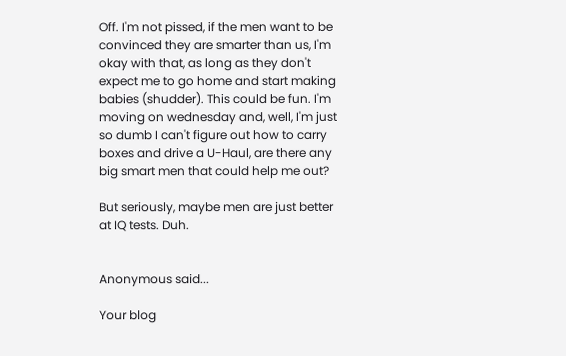Off. I'm not pissed, if the men want to be convinced they are smarter than us, I'm okay with that, as long as they don't expect me to go home and start making babies (shudder). This could be fun. I'm moving on wednesday and, well, I'm just so dumb I can't figure out how to carry boxes and drive a U-Haul, are there any big smart men that could help me out?

But seriously, maybe men are just better at IQ tests. Duh.


Anonymous said...

Your blog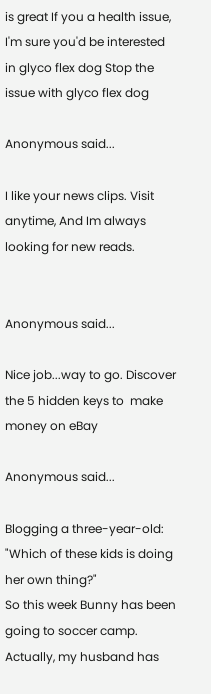is great If you a health issue, I'm sure you'd be interested in glyco flex dog Stop the issue with glyco flex dog

Anonymous said...

I like your news clips. Visit anytime, And Im always looking for new reads.


Anonymous said...

Nice job...way to go. Discover the 5 hidden keys to  make
money on eBay

Anonymous said...

Blogging a three-year-old: "Which of these kids is doing her own thing?"
So this week Bunny has been going to soccer camp. Actually, my husband has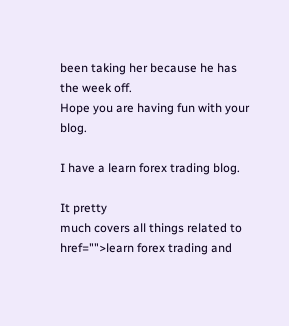been taking her because he has the week off.
Hope you are having fun with your blog.

I have a learn forex trading blog.

It pretty
much covers all things related to
href="">learn forex trading and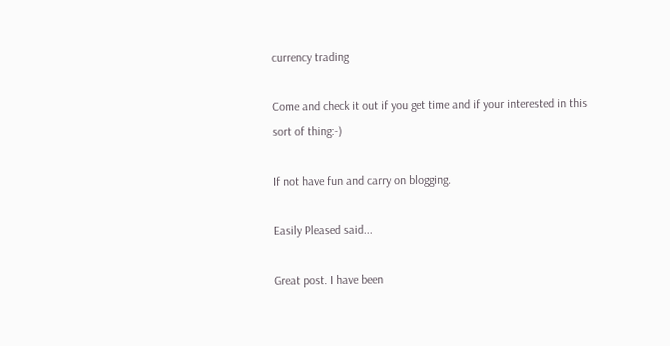currency trading

Come and check it out if you get time and if your interested in this sort of thing:-)

If not have fun and carry on blogging.

Easily Pleased said...

Great post. I have been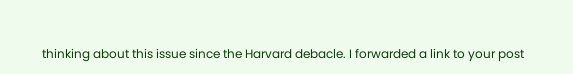thinking about this issue since the Harvard debacle. I forwarded a link to your post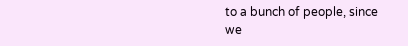to a bunch of people, since we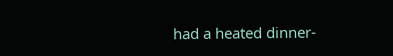had a heated dinner-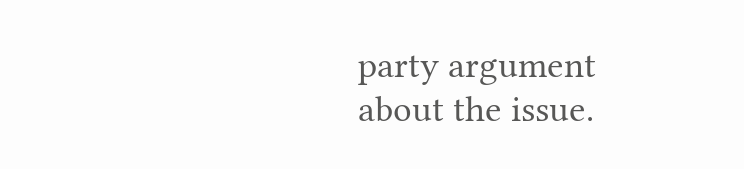party argument about the issue.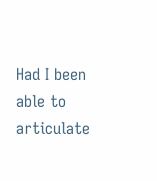Had I been able to articulate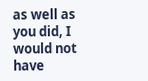as well as you did, I would not have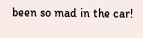been so mad in the car!